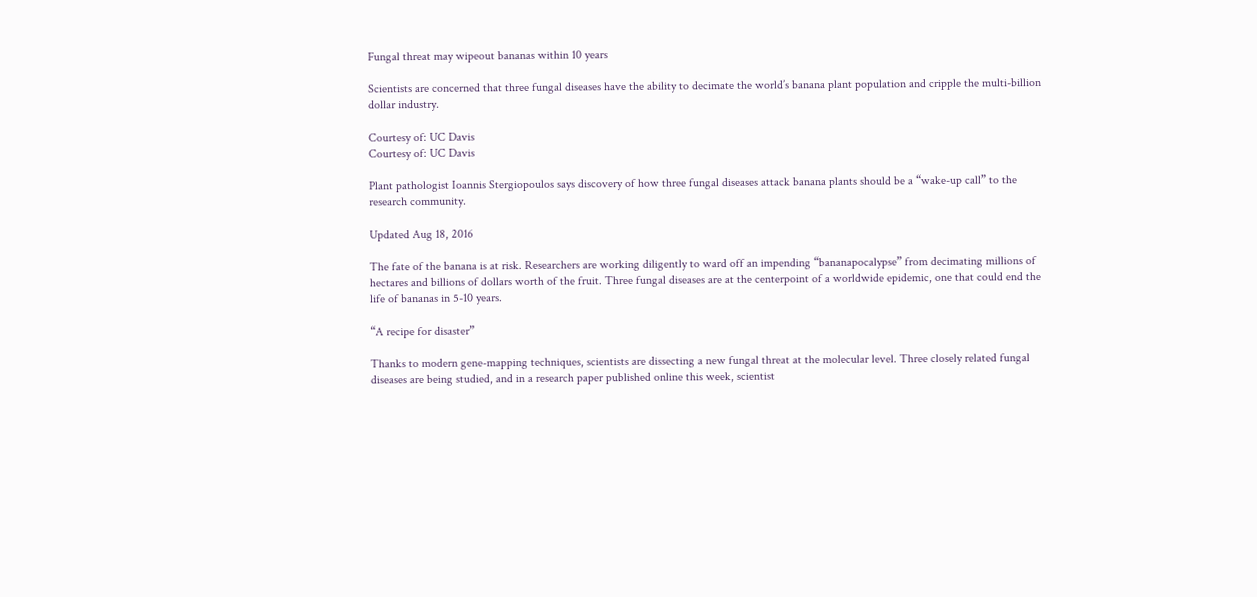Fungal threat may wipeout bananas within 10 years

Scientists are concerned that three fungal diseases have the ability to decimate the world’s banana plant population and cripple the multi-billion dollar industry.

Courtesy of: UC Davis
Courtesy of: UC Davis

Plant pathologist Ioannis Stergiopoulos says discovery of how three fungal diseases attack banana plants should be a “wake-up call” to the research community.

Updated Aug 18, 2016

The fate of the banana is at risk. Researchers are working diligently to ward off an impending “bananapocalypse” from decimating millions of hectares and billions of dollars worth of the fruit. Three fungal diseases are at the centerpoint of a worldwide epidemic, one that could end the life of bananas in 5-10 years.

“A recipe for disaster”

Thanks to modern gene-mapping techniques, scientists are dissecting a new fungal threat at the molecular level. Three closely related fungal diseases are being studied, and in a research paper published online this week, scientist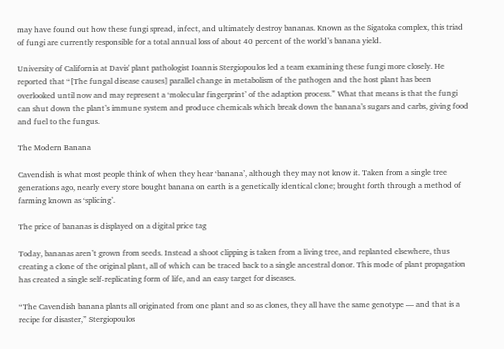may have found out how these fungi spread, infect, and ultimately destroy bananas. Known as the Sigatoka complex, this triad of fungi are currently responsible for a total annual loss of about 40 percent of the world’s banana yield.

University of California at Davis' plant pathologist Ioannis Stergiopoulos led a team examining these fungi more closely. He reported that “[The fungal disease causes] parallel change in metabolism of the pathogen and the host plant has been overlooked until now and may represent a ‘molecular fingerprint’ of the adaption process.” What that means is that the fungi can shut down the plant’s immune system and produce chemicals which break down the banana’s sugars and carbs, giving food and fuel to the fungus.

The Modern Banana

Cavendish is what most people think of when they hear ‘banana’, although they may not know it. Taken from a single tree generations ago, nearly every store bought banana on earth is a genetically identical clone; brought forth through a method of farming known as ‘splicing’.

The price of bananas is displayed on a digital price tag

Today, bananas aren’t grown from seeds. Instead a shoot clipping is taken from a living tree, and replanted elsewhere, thus creating a clone of the original plant, all of which can be traced back to a single ancestral donor. This mode of plant propagation has created a single self-replicating form of life, and an easy target for diseases.

“The Cavendish banana plants all originated from one plant and so as clones, they all have the same genotype — and that is a recipe for disaster,” Stergiopoulos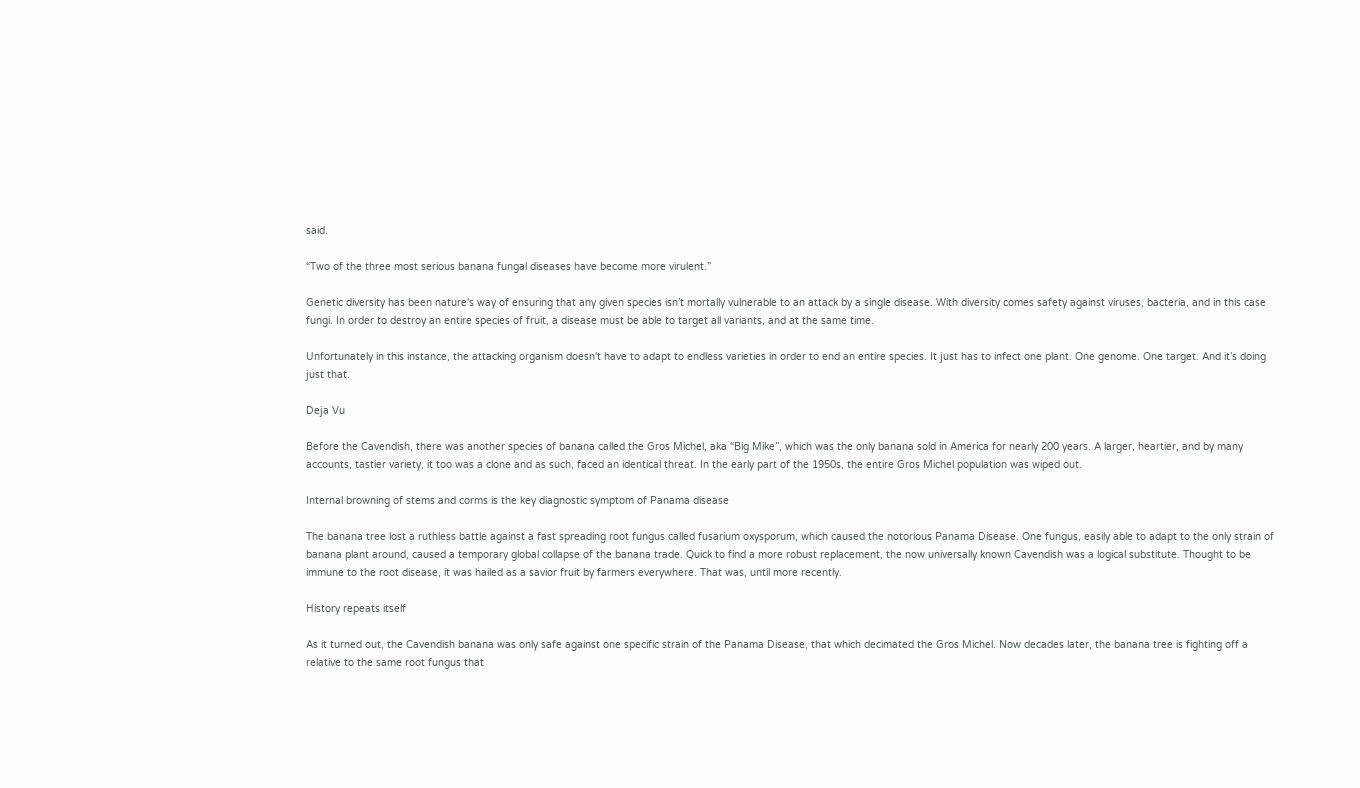said.

“Two of the three most serious banana fungal diseases have become more virulent.”

Genetic diversity has been nature's way of ensuring that any given species isn’t mortally vulnerable to an attack by a single disease. With diversity comes safety against viruses, bacteria, and in this case fungi. In order to destroy an entire species of fruit, a disease must be able to target all variants, and at the same time.

Unfortunately in this instance, the attacking organism doesn't have to adapt to endless varieties in order to end an entire species. It just has to infect one plant. One genome. One target. And it’s doing just that.

Deja Vu

Before the Cavendish, there was another species of banana called the Gros Michel, aka “Big Mike”, which was the only banana sold in America for nearly 200 years. A larger, heartier, and by many accounts, tastier variety, it too was a clone and as such, faced an identical threat. In the early part of the 1950s, the entire Gros Michel population was wiped out.

Internal browning of stems and corms is the key diagnostic symptom of Panama disease

The banana tree lost a ruthless battle against a fast spreading root fungus called fusarium oxysporum, which caused the notorious Panama Disease. One fungus, easily able to adapt to the only strain of banana plant around, caused a temporary global collapse of the banana trade. Quick to find a more robust replacement, the now universally known Cavendish was a logical substitute. Thought to be immune to the root disease, it was hailed as a savior fruit by farmers everywhere. That was, until more recently.

History repeats itself

As it turned out, the Cavendish banana was only safe against one specific strain of the Panama Disease, that which decimated the Gros Michel. Now decades later, the banana tree is fighting off a relative to the same root fungus that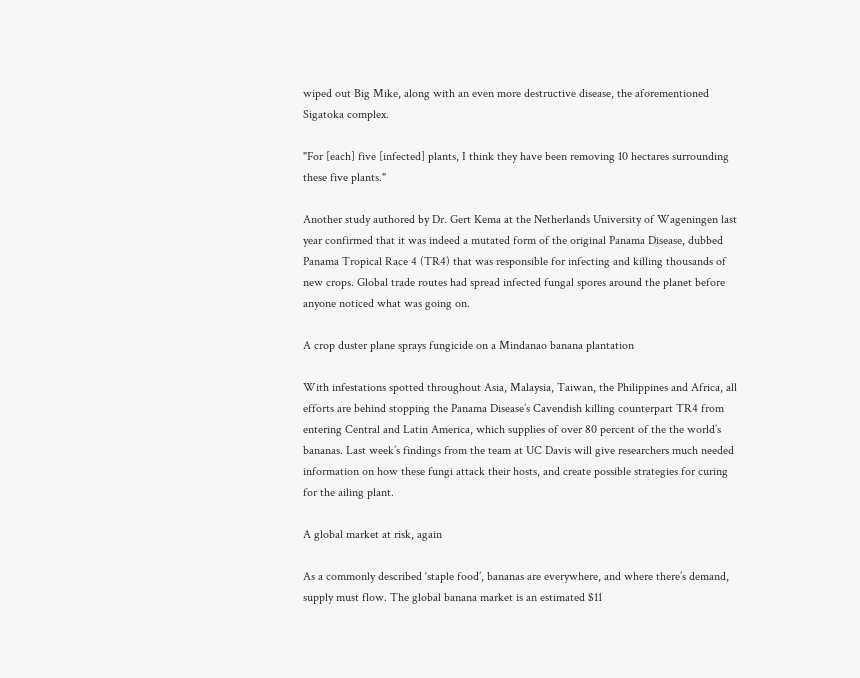wiped out Big Mike, along with an even more destructive disease, the aforementioned Sigatoka complex.

"For [each] five [infected] plants, I think they have been removing 10 hectares surrounding these five plants."

Another study authored by Dr. Gert Kema at the Netherlands University of Wageningen last year confirmed that it was indeed a mutated form of the original Panama Disease, dubbed Panama Tropical Race 4 (TR4) that was responsible for infecting and killing thousands of new crops. Global trade routes had spread infected fungal spores around the planet before anyone noticed what was going on.

A crop duster plane sprays fungicide on a Mindanao banana plantation

With infestations spotted throughout Asia, Malaysia, Taiwan, the Philippines and Africa, all efforts are behind stopping the Panama Disease’s Cavendish killing counterpart TR4 from entering Central and Latin America, which supplies of over 80 percent of the the world’s bananas. Last week’s findings from the team at UC Davis will give researchers much needed information on how these fungi attack their hosts, and create possible strategies for curing for the ailing plant.

A global market at risk, again

As a commonly described ‘staple food’, bananas are everywhere, and where there’s demand, supply must flow. The global banana market is an estimated $11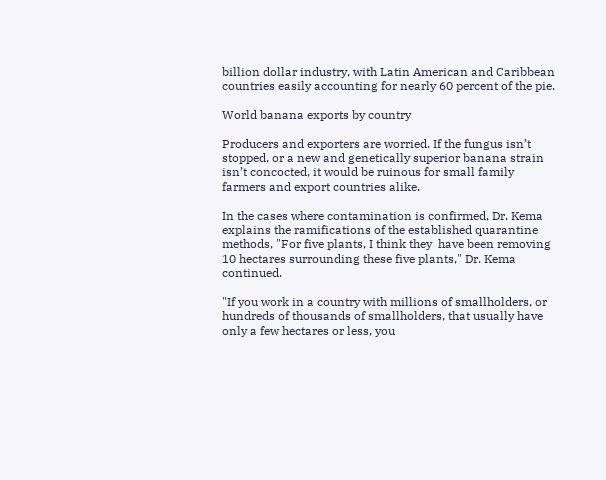billion dollar industry, with Latin American and Caribbean countries easily accounting for nearly 60 percent of the pie.

World banana exports by country

Producers and exporters are worried. If the fungus isn’t stopped, or a new and genetically superior banana strain isn’t concocted, it would be ruinous for small family farmers and export countries alike.

In the cases where contamination is confirmed, Dr. Kema explains the ramifications of the established quarantine methods, "For five plants, I think they  have been removing 10 hectares surrounding these five plants," Dr. Kema continued.

"If you work in a country with millions of smallholders, or hundreds of thousands of smallholders, that usually have only a few hectares or less, you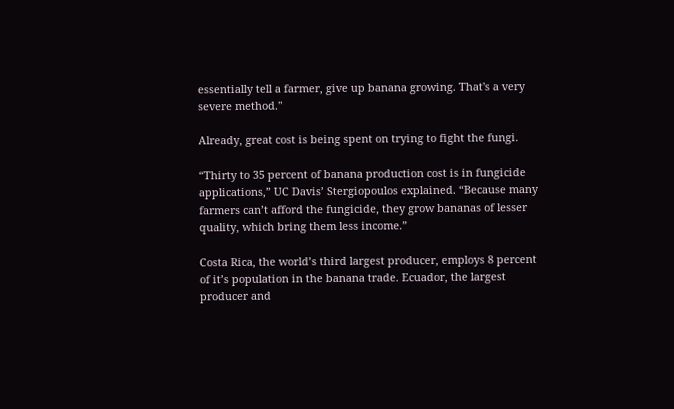essentially tell a farmer, give up banana growing. That's a very severe method."

Already, great cost is being spent on trying to fight the fungi.

“Thirty to 35 percent of banana production cost is in fungicide applications,” UC Davis’ Stergiopoulos explained. “Because many farmers can’t afford the fungicide, they grow bananas of lesser quality, which bring them less income.”

Costa Rica, the world’s third largest producer, employs 8 percent of it’s population in the banana trade. Ecuador, the largest producer and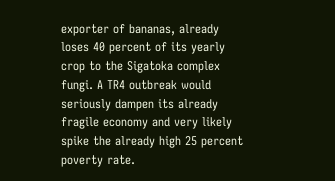exporter of bananas, already loses 40 percent of its yearly crop to the Sigatoka complex fungi. A TR4 outbreak would seriously dampen its already fragile economy and very likely spike the already high 25 percent poverty rate.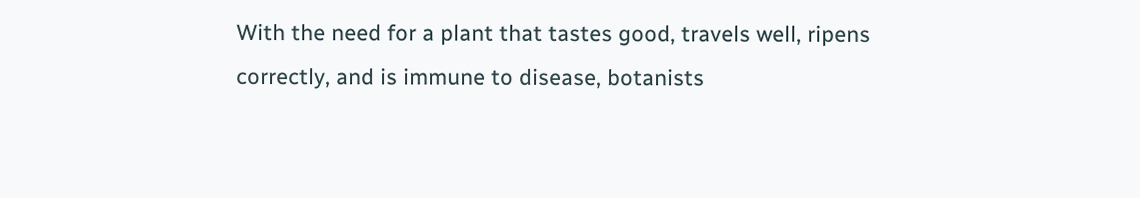With the need for a plant that tastes good, travels well, ripens correctly, and is immune to disease, botanists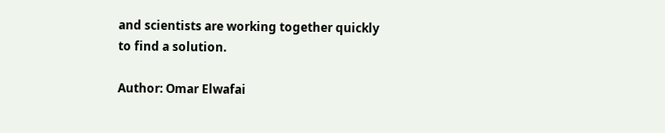and scientists are working together quickly to find a solution.

Author: Omar Elwafai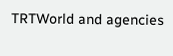TRTWorld and agencies